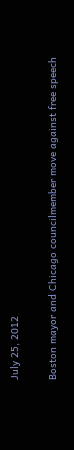July 25, 2012

Boston mayor and Chicago councilmember move against free speech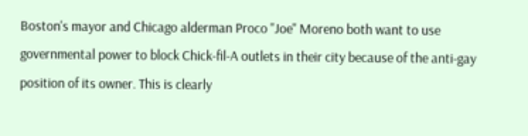Boston's mayor and Chicago alderman Proco "Joe" Moreno both want to use governmental power to block Chick-fil-A outlets in their city because of the anti-gay position of its owner. This is clearly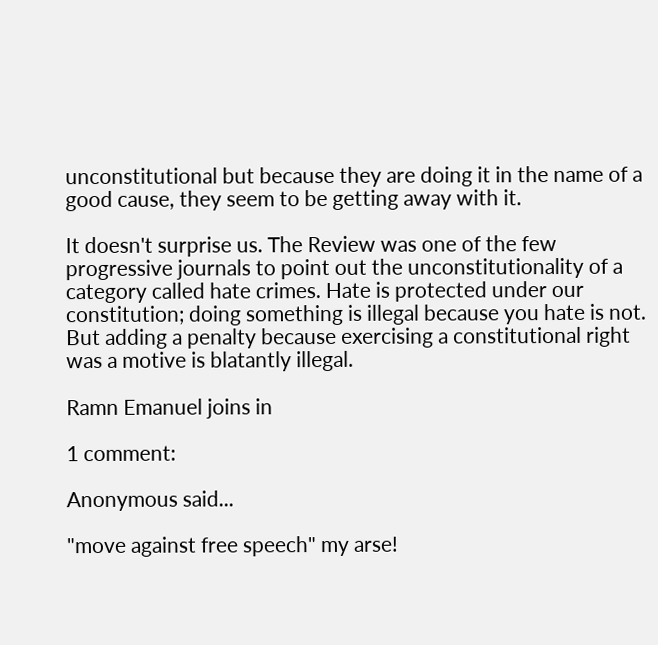unconstitutional but because they are doing it in the name of a good cause, they seem to be getting away with it.

It doesn't surprise us. The Review was one of the few progressive journals to point out the unconstitutionality of a category called hate crimes. Hate is protected under our constitution; doing something is illegal because you hate is not. But adding a penalty because exercising a constitutional right was a motive is blatantly illegal.

Ramn Emanuel joins in

1 comment:

Anonymous said...

"move against free speech" my arse!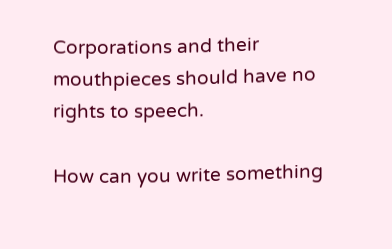Corporations and their mouthpieces should have no rights to speech.

How can you write something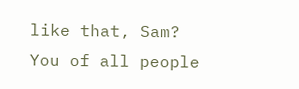like that, Sam? You of all people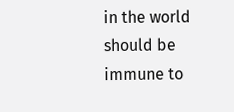in the world should be immune to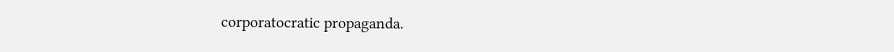corporatocratic propaganda.